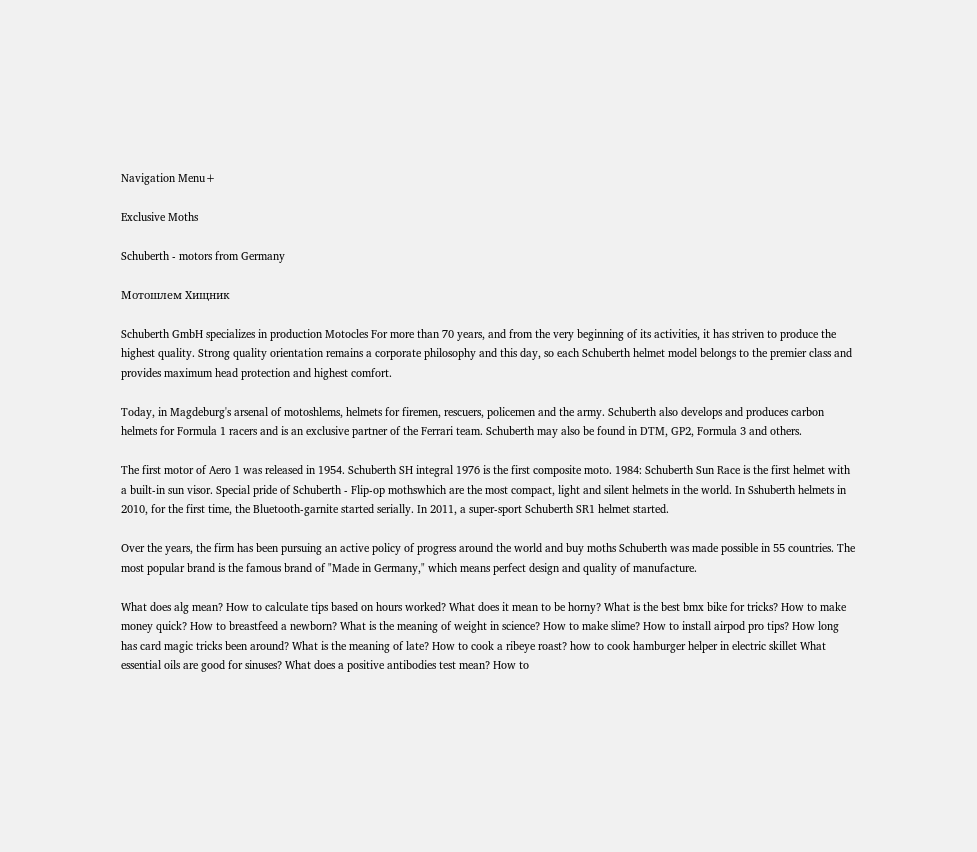Navigation Menu+

Exclusive Moths

Schuberth - motors from Germany

Мотошлем Хищник

Schuberth GmbH specializes in production Motocles For more than 70 years, and from the very beginning of its activities, it has striven to produce the highest quality. Strong quality orientation remains a corporate philosophy and this day, so each Schuberth helmet model belongs to the premier class and provides maximum head protection and highest comfort.

Today, in Magdeburg's arsenal of motoshlems, helmets for firemen, rescuers, policemen and the army. Schuberth also develops and produces carbon helmets for Formula 1 racers and is an exclusive partner of the Ferrari team. Schuberth may also be found in DTM, GP2, Formula 3 and others.

The first motor of Aero 1 was released in 1954. Schuberth SH integral 1976 is the first composite moto. 1984: Schuberth Sun Race is the first helmet with a built-in sun visor. Special pride of Schuberth - Flip-op mothswhich are the most compact, light and silent helmets in the world. In Sshuberth helmets in 2010, for the first time, the Bluetooth-garnite started serially. In 2011, a super-sport Schuberth SR1 helmet started.

Over the years, the firm has been pursuing an active policy of progress around the world and buy moths Schuberth was made possible in 55 countries. The most popular brand is the famous brand of "Made in Germany," which means perfect design and quality of manufacture.

What does alg mean? How to calculate tips based on hours worked? What does it mean to be horny? What is the best bmx bike for tricks? How to make money quick? How to breastfeed a newborn? What is the meaning of weight in science? How to make slime? How to install airpod pro tips? How long has card magic tricks been around? What is the meaning of late? How to cook a ribeye roast? how to cook hamburger helper in electric skillet What essential oils are good for sinuses? What does a positive antibodies test mean? How to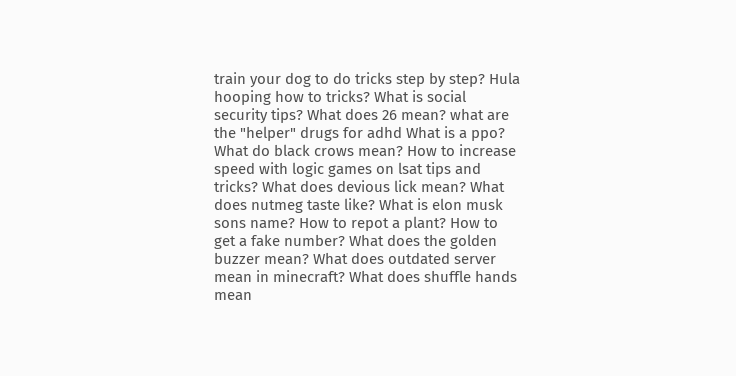train your dog to do tricks step by step? Hula hooping how to tricks? What is social security tips? What does 26 mean? what are the "helper" drugs for adhd What is a ppo? What do black crows mean? How to increase speed with logic games on lsat tips and tricks? What does devious lick mean? What does nutmeg taste like? What is elon musk sons name? How to repot a plant? How to get a fake number? What does the golden buzzer mean? What does outdated server mean in minecraft? What does shuffle hands mean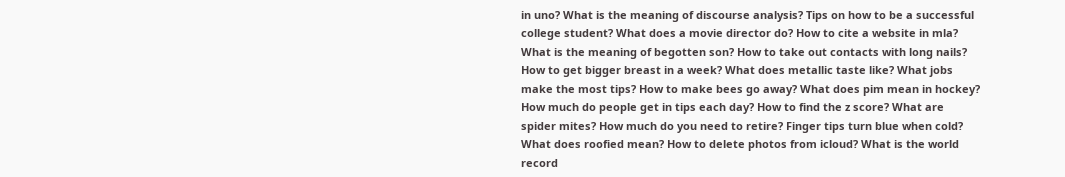in uno? What is the meaning of discourse analysis? Tips on how to be a successful college student? What does a movie director do? How to cite a website in mla? What is the meaning of begotten son? How to take out contacts with long nails? How to get bigger breast in a week? What does metallic taste like? What jobs make the most tips? How to make bees go away? What does pim mean in hockey? How much do people get in tips each day? How to find the z score? What are spider mites? How much do you need to retire? Finger tips turn blue when cold? What does roofied mean? How to delete photos from icloud? What is the world record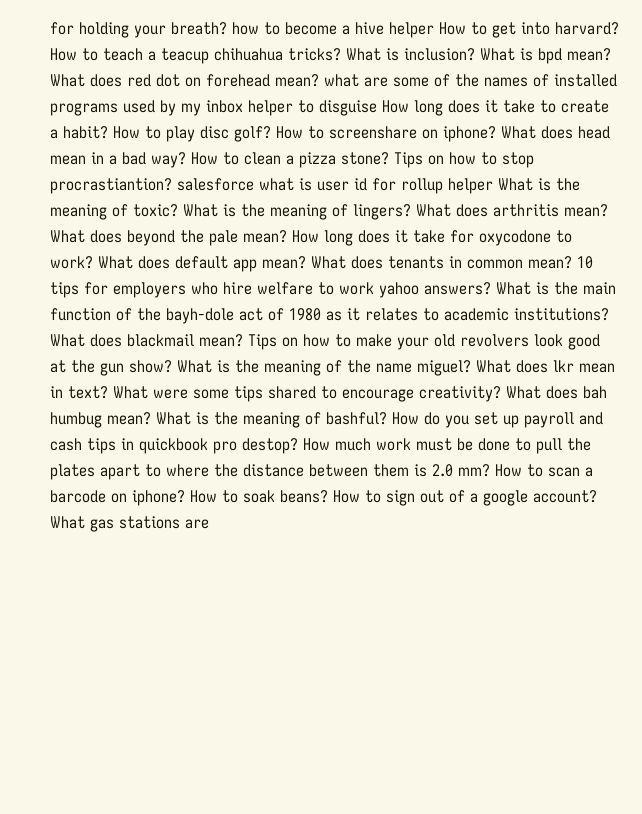for holding your breath? how to become a hive helper How to get into harvard? How to teach a teacup chihuahua tricks? What is inclusion? What is bpd mean? What does red dot on forehead mean? what are some of the names of installed programs used by my inbox helper to disguise How long does it take to create a habit? How to play disc golf? How to screenshare on iphone? What does head mean in a bad way? How to clean a pizza stone? Tips on how to stop procrastiantion? salesforce what is user id for rollup helper What is the meaning of toxic? What is the meaning of lingers? What does arthritis mean? What does beyond the pale mean? How long does it take for oxycodone to work? What does default app mean? What does tenants in common mean? 10 tips for employers who hire welfare to work yahoo answers? What is the main function of the bayh-dole act of 1980 as it relates to academic institutions? What does blackmail mean? Tips on how to make your old revolvers look good at the gun show? What is the meaning of the name miguel? What does lkr mean in text? What were some tips shared to encourage creativity? What does bah humbug mean? What is the meaning of bashful? How do you set up payroll and cash tips in quickbook pro destop? How much work must be done to pull the plates apart to where the distance between them is 2.0 mm? How to scan a barcode on iphone? How to soak beans? How to sign out of a google account? What gas stations are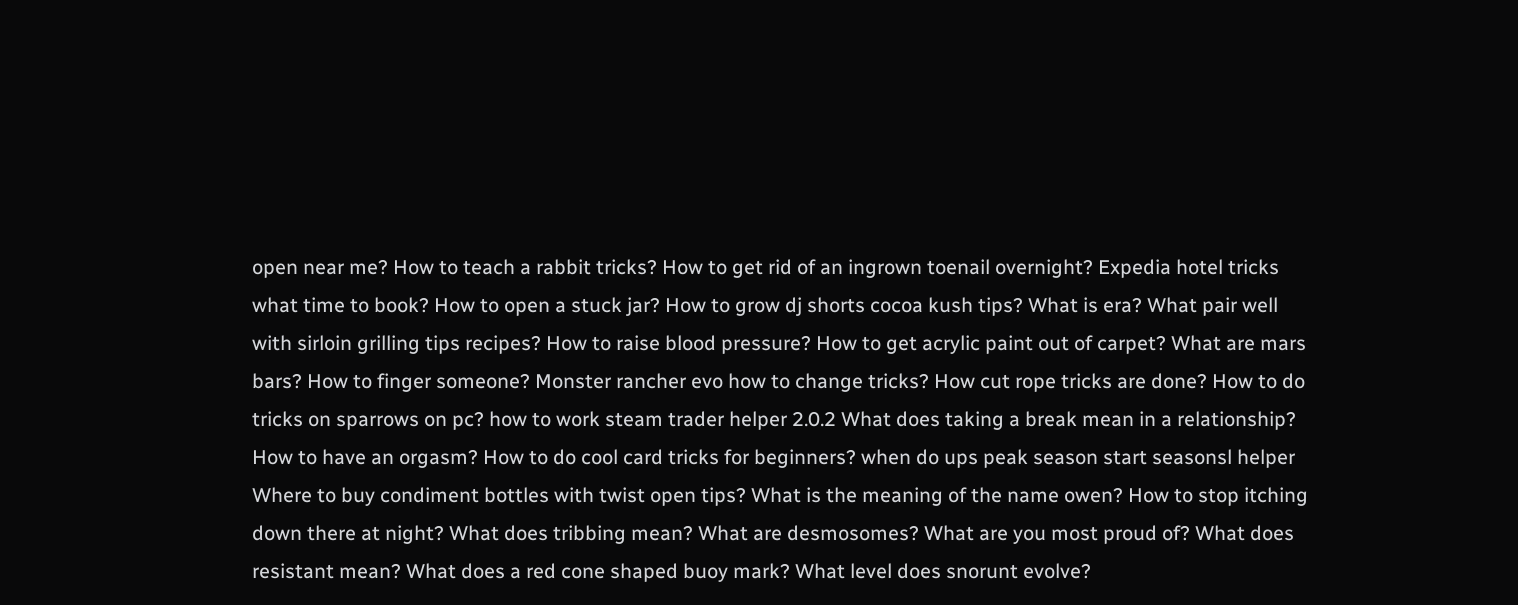open near me? How to teach a rabbit tricks? How to get rid of an ingrown toenail overnight? Expedia hotel tricks what time to book? How to open a stuck jar? How to grow dj shorts cocoa kush tips? What is era? What pair well with sirloin grilling tips recipes? How to raise blood pressure? How to get acrylic paint out of carpet? What are mars bars? How to finger someone? Monster rancher evo how to change tricks? How cut rope tricks are done? How to do tricks on sparrows on pc? how to work steam trader helper 2.0.2 What does taking a break mean in a relationship? How to have an orgasm? How to do cool card tricks for beginners? when do ups peak season start seasonsl helper Where to buy condiment bottles with twist open tips? What is the meaning of the name owen? How to stop itching down there at night? What does tribbing mean? What are desmosomes? What are you most proud of? What does resistant mean? What does a red cone shaped buoy mark? What level does snorunt evolve?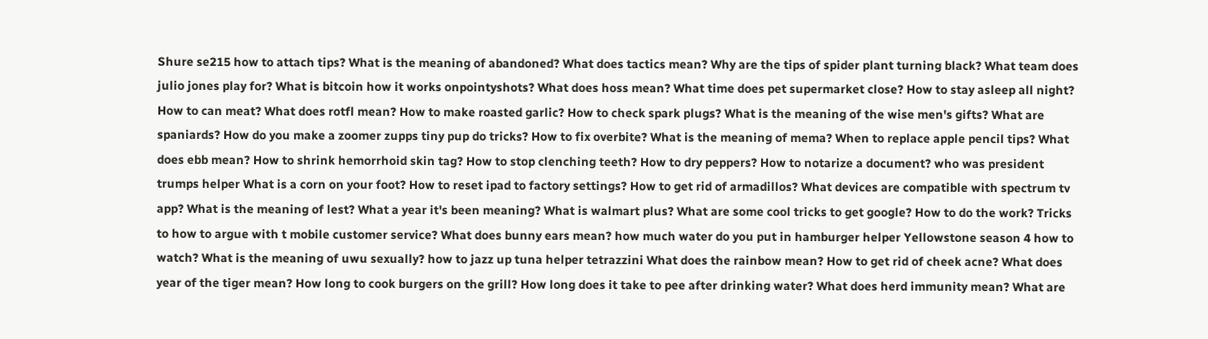Shure se215 how to attach tips? What is the meaning of abandoned? What does tactics mean? Why are the tips of spider plant turning black? What team does julio jones play for? What is bitcoin how it works onpointyshots? What does hoss mean? What time does pet supermarket close? How to stay asleep all night? How to can meat? What does rotfl mean? How to make roasted garlic? How to check spark plugs? What is the meaning of the wise men's gifts? What are spaniards? How do you make a zoomer zupps tiny pup do tricks? How to fix overbite? What is the meaning of mema? When to replace apple pencil tips? What does ebb mean? How to shrink hemorrhoid skin tag? How to stop clenching teeth? How to dry peppers? How to notarize a document? who was president trumps helper What is a corn on your foot? How to reset ipad to factory settings? How to get rid of armadillos? What devices are compatible with spectrum tv app? What is the meaning of lest? What a year it's been meaning? What is walmart plus? What are some cool tricks to get google? How to do the work? Tricks to how to argue with t mobile customer service? What does bunny ears mean? how much water do you put in hamburger helper Yellowstone season 4 how to watch? What is the meaning of uwu sexually? how to jazz up tuna helper tetrazzini What does the rainbow mean? How to get rid of cheek acne? What does year of the tiger mean? How long to cook burgers on the grill? How long does it take to pee after drinking water? What does herd immunity mean? What are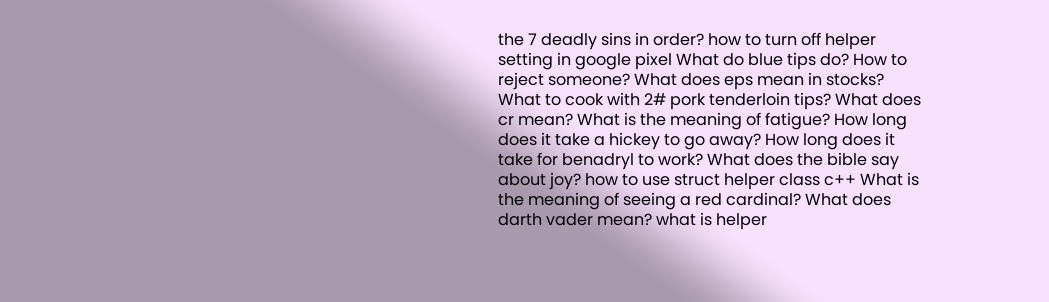the 7 deadly sins in order? how to turn off helper setting in google pixel What do blue tips do? How to reject someone? What does eps mean in stocks? What to cook with 2# pork tenderloin tips? What does cr mean? What is the meaning of fatigue? How long does it take a hickey to go away? How long does it take for benadryl to work? What does the bible say about joy? how to use struct helper class c++ What is the meaning of seeing a red cardinal? What does darth vader mean? what is helper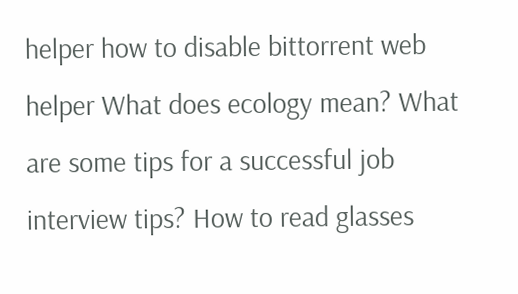helper how to disable bittorrent web helper What does ecology mean? What are some tips for a successful job interview tips? How to read glasses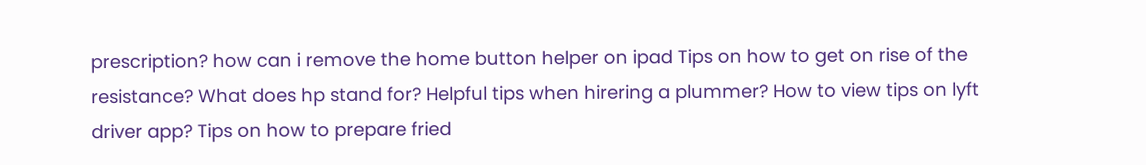prescription? how can i remove the home button helper on ipad Tips on how to get on rise of the resistance? What does hp stand for? Helpful tips when hirering a plummer? How to view tips on lyft driver app? Tips on how to prepare fried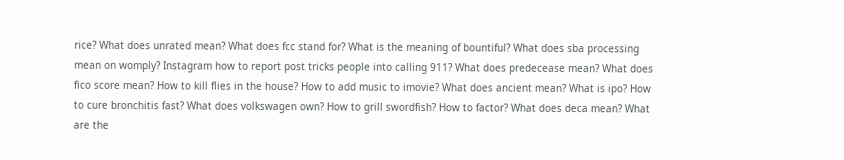rice? What does unrated mean? What does fcc stand for? What is the meaning of bountiful? What does sba processing mean on womply? Instagram how to report post tricks people into calling 911? What does predecease mean? What does fico score mean? How to kill flies in the house? How to add music to imovie? What does ancient mean? What is ipo? How to cure bronchitis fast? What does volkswagen own? How to grill swordfish? How to factor? What does deca mean? What are the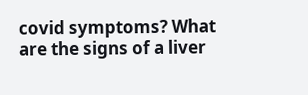covid symptoms? What are the signs of a liver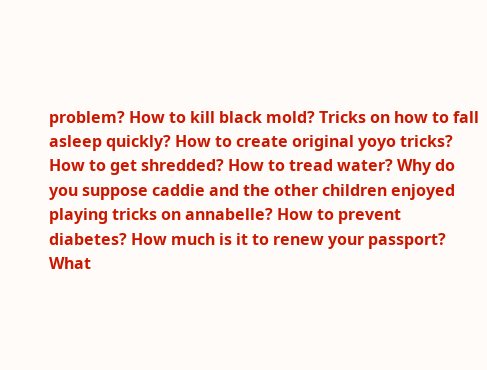problem? How to kill black mold? Tricks on how to fall asleep quickly? How to create original yoyo tricks? How to get shredded? How to tread water? Why do you suppose caddie and the other children enjoyed playing tricks on annabelle? How to prevent diabetes? How much is it to renew your passport? What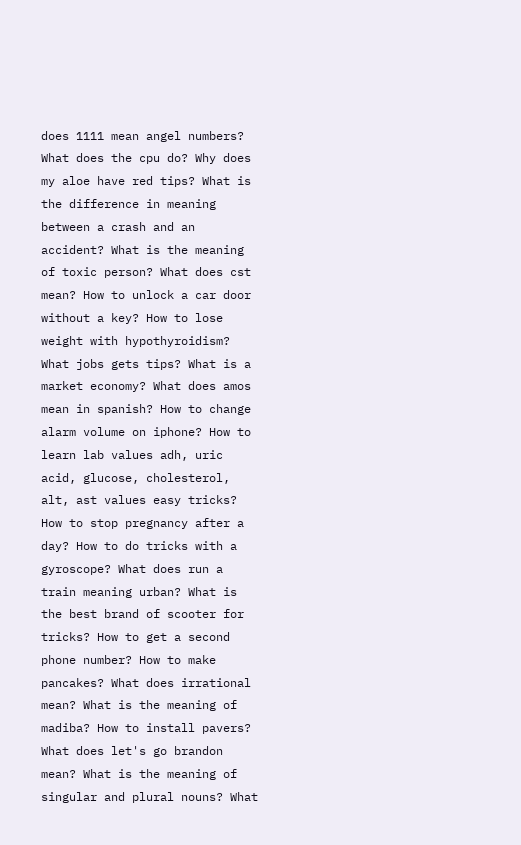does 1111 mean angel numbers? What does the cpu do? Why does my aloe have red tips? What is the difference in meaning between a crash and an accident? What is the meaning of toxic person? What does cst mean? How to unlock a car door without a key? How to lose weight with hypothyroidism? What jobs gets tips? What is a market economy? What does amos mean in spanish? How to change alarm volume on iphone? How to learn lab values adh, uric acid, glucose, cholesterol, alt, ast values easy tricks? How to stop pregnancy after a day? How to do tricks with a gyroscope? What does run a train meaning urban? What is the best brand of scooter for tricks? How to get a second phone number? How to make pancakes? What does irrational mean? What is the meaning of madiba? How to install pavers? What does let's go brandon mean? What is the meaning of singular and plural nouns? What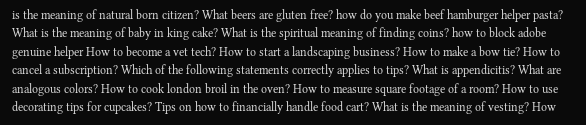is the meaning of natural born citizen? What beers are gluten free? how do you make beef hamburger helper pasta? What is the meaning of baby in king cake? What is the spiritual meaning of finding coins? how to block adobe genuine helper How to become a vet tech? How to start a landscaping business? How to make a bow tie? How to cancel a subscription? Which of the following statements correctly applies to tips? What is appendicitis? What are analogous colors? How to cook london broil in the oven? How to measure square footage of a room? How to use decorating tips for cupcakes? Tips on how to financially handle food cart? What is the meaning of vesting? How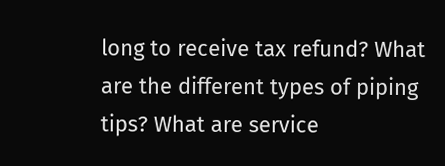long to receive tax refund? What are the different types of piping tips? What are service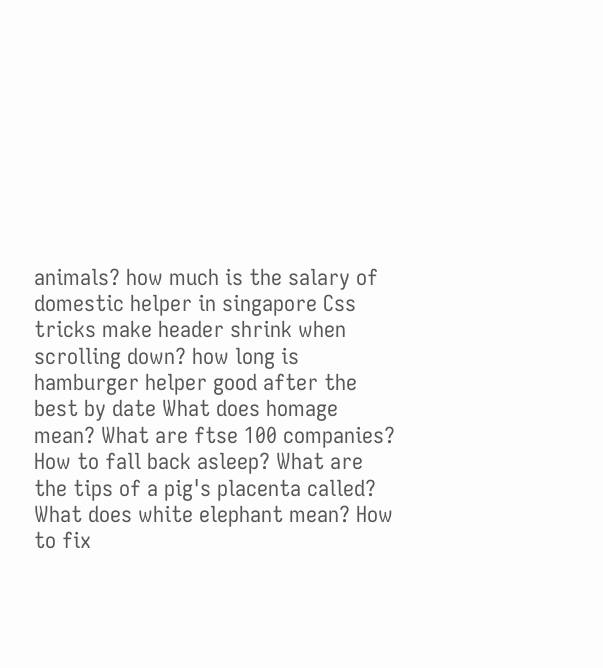animals? how much is the salary of domestic helper in singapore Css tricks make header shrink when scrolling down? how long is hamburger helper good after the best by date What does homage mean? What are ftse 100 companies? How to fall back asleep? What are the tips of a pig's placenta called? What does white elephant mean? How to fix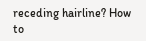receding hairline? How to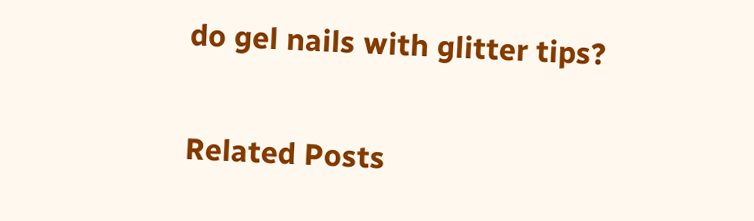do gel nails with glitter tips?

Related Posts